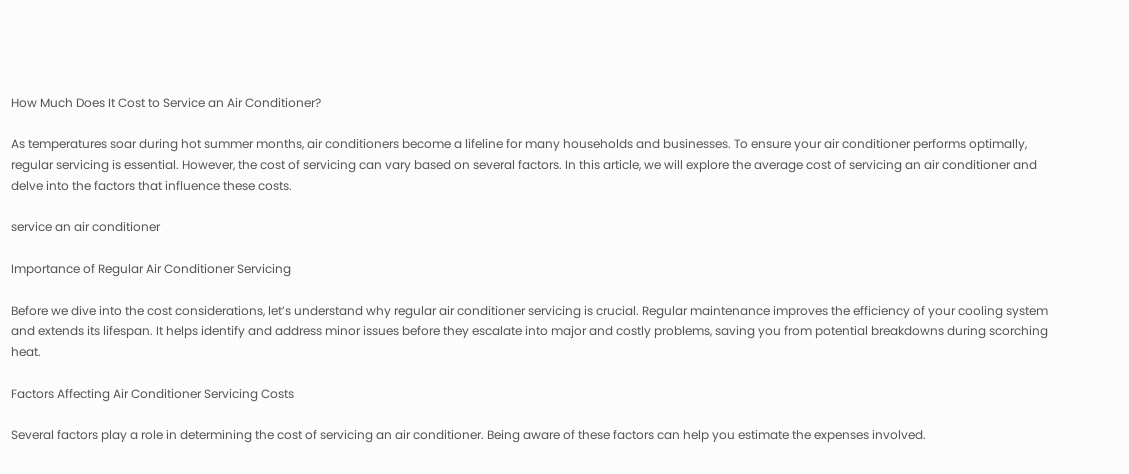How Much Does It Cost to Service an Air Conditioner?

As temperatures soar during hot summer months, air conditioners become a lifeline for many households and businesses. To ensure your air conditioner performs optimally, regular servicing is essential. However, the cost of servicing can vary based on several factors. In this article, we will explore the average cost of servicing an air conditioner and delve into the factors that influence these costs.

service an air conditioner

Importance of Regular Air Conditioner Servicing

Before we dive into the cost considerations, let’s understand why regular air conditioner servicing is crucial. Regular maintenance improves the efficiency of your cooling system and extends its lifespan. It helps identify and address minor issues before they escalate into major and costly problems, saving you from potential breakdowns during scorching heat.

Factors Affecting Air Conditioner Servicing Costs

Several factors play a role in determining the cost of servicing an air conditioner. Being aware of these factors can help you estimate the expenses involved.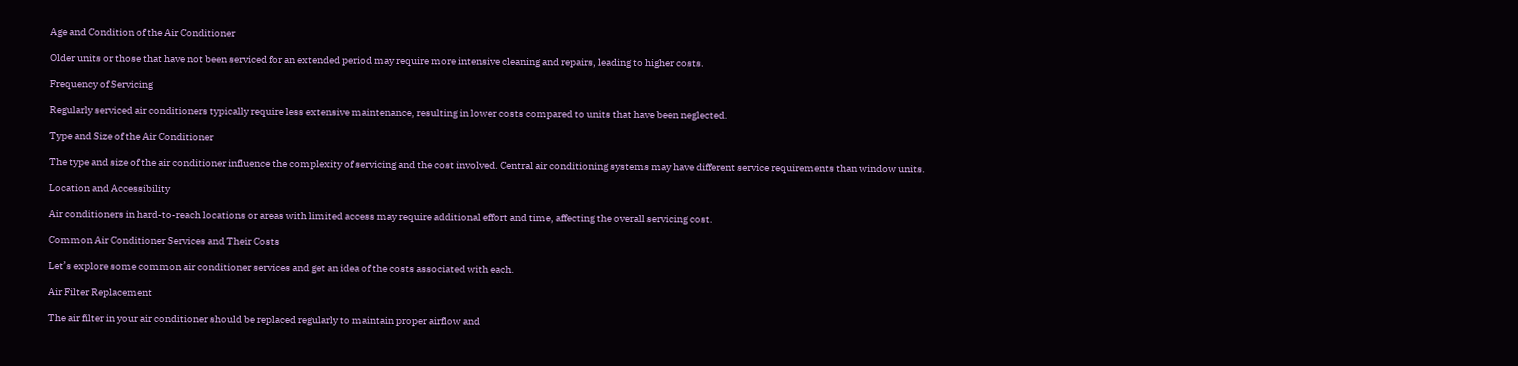Age and Condition of the Air Conditioner

Older units or those that have not been serviced for an extended period may require more intensive cleaning and repairs, leading to higher costs.

Frequency of Servicing

Regularly serviced air conditioners typically require less extensive maintenance, resulting in lower costs compared to units that have been neglected.

Type and Size of the Air Conditioner

The type and size of the air conditioner influence the complexity of servicing and the cost involved. Central air conditioning systems may have different service requirements than window units.

Location and Accessibility

Air conditioners in hard-to-reach locations or areas with limited access may require additional effort and time, affecting the overall servicing cost.

Common Air Conditioner Services and Their Costs

Let’s explore some common air conditioner services and get an idea of the costs associated with each.

Air Filter Replacement

The air filter in your air conditioner should be replaced regularly to maintain proper airflow and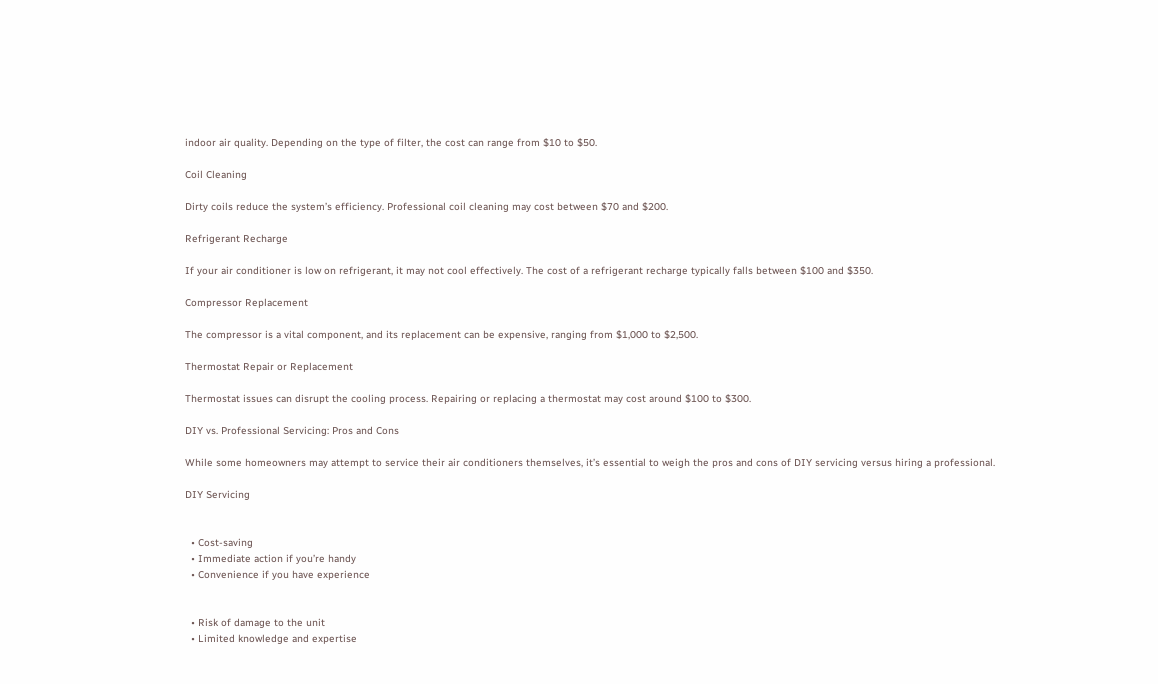indoor air quality. Depending on the type of filter, the cost can range from $10 to $50.

Coil Cleaning

Dirty coils reduce the system’s efficiency. Professional coil cleaning may cost between $70 and $200.

Refrigerant Recharge

If your air conditioner is low on refrigerant, it may not cool effectively. The cost of a refrigerant recharge typically falls between $100 and $350.

Compressor Replacement

The compressor is a vital component, and its replacement can be expensive, ranging from $1,000 to $2,500.

Thermostat Repair or Replacement

Thermostat issues can disrupt the cooling process. Repairing or replacing a thermostat may cost around $100 to $300.

DIY vs. Professional Servicing: Pros and Cons

While some homeowners may attempt to service their air conditioners themselves, it’s essential to weigh the pros and cons of DIY servicing versus hiring a professional.

DIY Servicing


  • Cost-saving
  • Immediate action if you’re handy
  • Convenience if you have experience


  • Risk of damage to the unit
  • Limited knowledge and expertise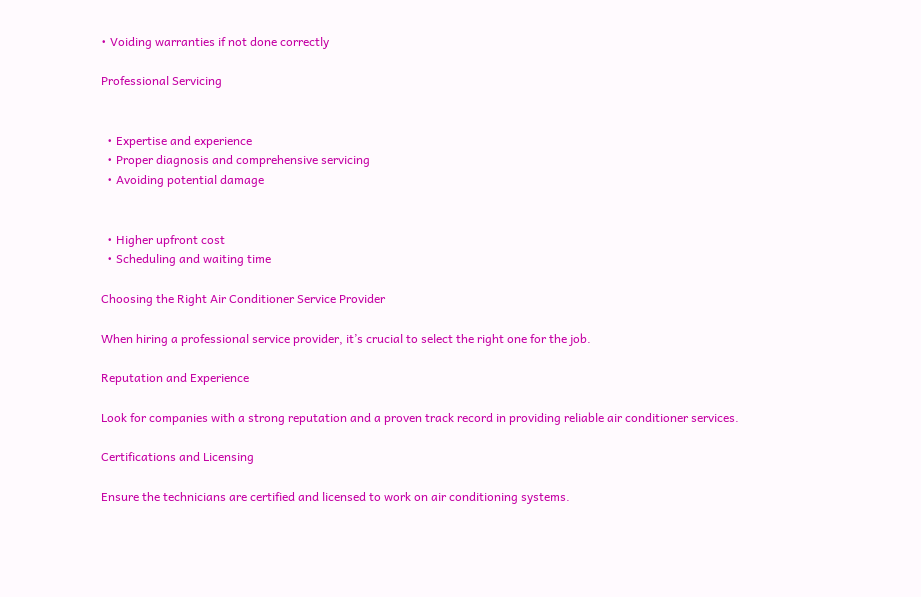• Voiding warranties if not done correctly

Professional Servicing


  • Expertise and experience
  • Proper diagnosis and comprehensive servicing
  • Avoiding potential damage


  • Higher upfront cost
  • Scheduling and waiting time

Choosing the Right Air Conditioner Service Provider

When hiring a professional service provider, it’s crucial to select the right one for the job.

Reputation and Experience

Look for companies with a strong reputation and a proven track record in providing reliable air conditioner services.

Certifications and Licensing

Ensure the technicians are certified and licensed to work on air conditioning systems.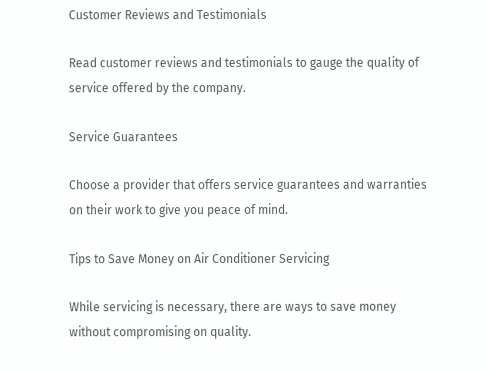Customer Reviews and Testimonials

Read customer reviews and testimonials to gauge the quality of service offered by the company.

Service Guarantees

Choose a provider that offers service guarantees and warranties on their work to give you peace of mind.

Tips to Save Money on Air Conditioner Servicing

While servicing is necessary, there are ways to save money without compromising on quality.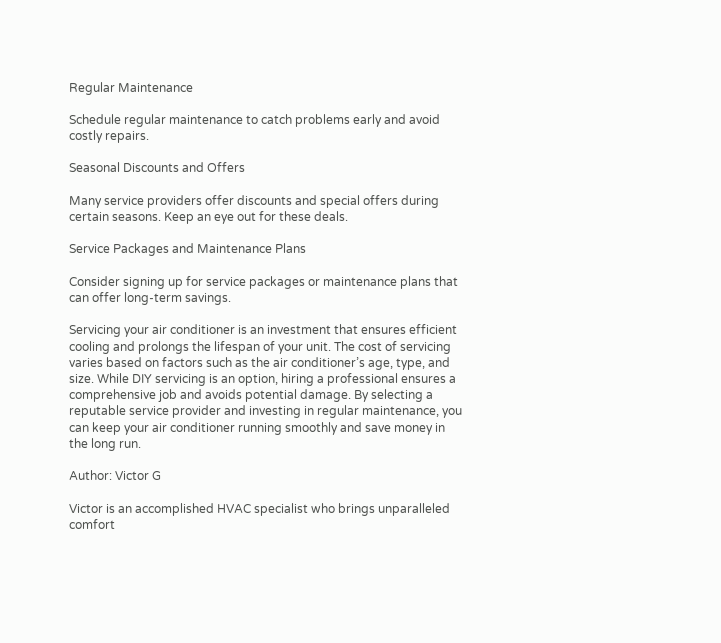Regular Maintenance

Schedule regular maintenance to catch problems early and avoid costly repairs.

Seasonal Discounts and Offers

Many service providers offer discounts and special offers during certain seasons. Keep an eye out for these deals.

Service Packages and Maintenance Plans

Consider signing up for service packages or maintenance plans that can offer long-term savings.

Servicing your air conditioner is an investment that ensures efficient cooling and prolongs the lifespan of your unit. The cost of servicing varies based on factors such as the air conditioner’s age, type, and size. While DIY servicing is an option, hiring a professional ensures a comprehensive job and avoids potential damage. By selecting a reputable service provider and investing in regular maintenance, you can keep your air conditioner running smoothly and save money in the long run.

Author: Victor G

Victor is an accomplished HVAC specialist who brings unparalleled comfort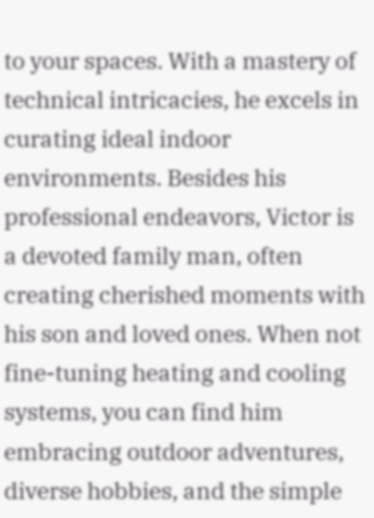to your spaces. With a mastery of technical intricacies, he excels in curating ideal indoor environments. Besides his professional endeavors, Victor is a devoted family man, often creating cherished moments with his son and loved ones. When not fine-tuning heating and cooling systems, you can find him embracing outdoor adventures, diverse hobbies, and the simple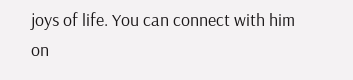joys of life. You can connect with him on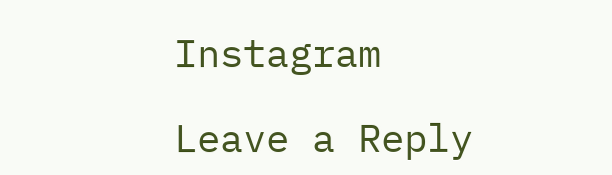Instagram

Leave a Reply